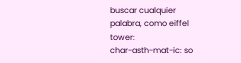buscar cualquier palabra, como eiffel tower:
char-asth-mat-ic: so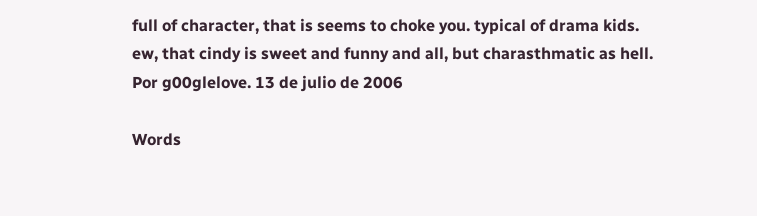full of character, that is seems to choke you. typical of drama kids.
ew, that cindy is sweet and funny and all, but charasthmatic as hell.
Por g00glelove. 13 de julio de 2006

Words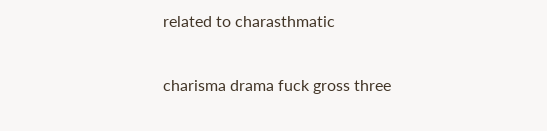related to charasthmatic

charisma drama fuck gross three